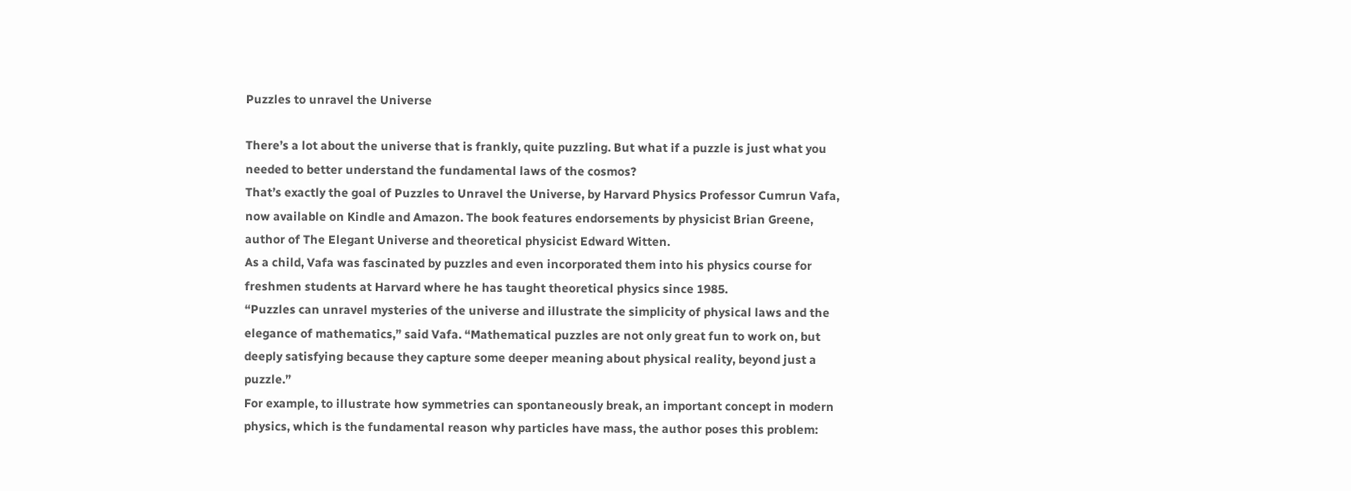Puzzles to unravel the Universe

There’s a lot about the universe that is frankly, quite puzzling. But what if a puzzle is just what you needed to better understand the fundamental laws of the cosmos?
That’s exactly the goal of Puzzles to Unravel the Universe, by Harvard Physics Professor Cumrun Vafa, now available on Kindle and Amazon. The book features endorsements by physicist Brian Greene, author of The Elegant Universe and theoretical physicist Edward Witten.
As a child, Vafa was fascinated by puzzles and even incorporated them into his physics course for freshmen students at Harvard where he has taught theoretical physics since 1985.
“Puzzles can unravel mysteries of the universe and illustrate the simplicity of physical laws and the elegance of mathematics,” said Vafa. “Mathematical puzzles are not only great fun to work on, but deeply satisfying because they capture some deeper meaning about physical reality, beyond just a puzzle.”
For example, to illustrate how symmetries can spontaneously break, an important concept in modern physics, which is the fundamental reason why particles have mass, the author poses this problem: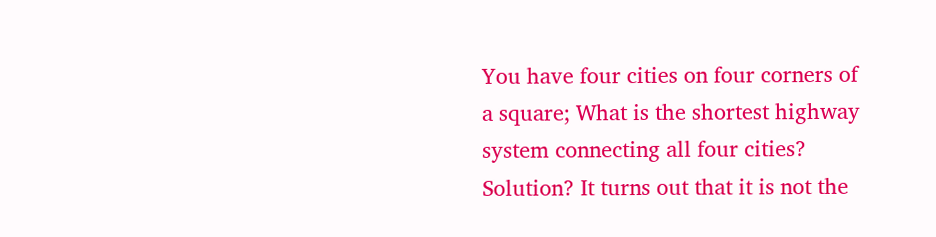You have four cities on four corners of a square; What is the shortest highway system connecting all four cities?
Solution? It turns out that it is not the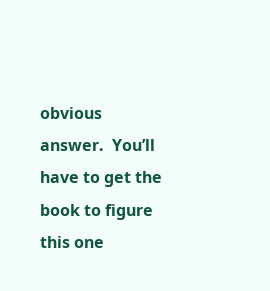obvious answer.  You’ll have to get the book to figure this one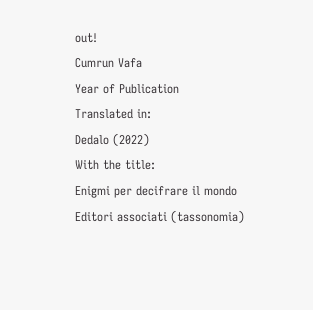out!
Cumrun Vafa
Year of Publication
Translated in:
Dedalo (2022)
With the title:
Enigmi per decifrare il mondo
Editori associati (tassonomia)